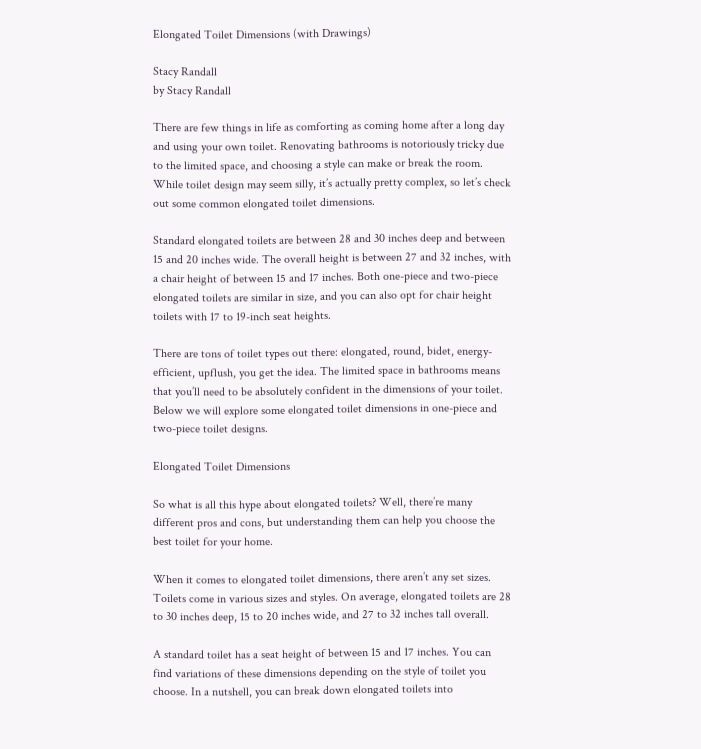Elongated Toilet Dimensions (with Drawings)

Stacy Randall
by Stacy Randall

There are few things in life as comforting as coming home after a long day and using your own toilet. Renovating bathrooms is notoriously tricky due to the limited space, and choosing a style can make or break the room. While toilet design may seem silly, it’s actually pretty complex, so let’s check out some common elongated toilet dimensions.

Standard elongated toilets are between 28 and 30 inches deep and between 15 and 20 inches wide. The overall height is between 27 and 32 inches, with a chair height of between 15 and 17 inches. Both one-piece and two-piece elongated toilets are similar in size, and you can also opt for chair height toilets with 17 to 19-inch seat heights.

There are tons of toilet types out there: elongated, round, bidet, energy-efficient, upflush, you get the idea. The limited space in bathrooms means that you’ll need to be absolutely confident in the dimensions of your toilet. Below we will explore some elongated toilet dimensions in one-piece and two-piece toilet designs.

Elongated Toilet Dimensions

So what is all this hype about elongated toilets? Well, there’re many different pros and cons, but understanding them can help you choose the best toilet for your home.

When it comes to elongated toilet dimensions, there aren’t any set sizes. Toilets come in various sizes and styles. On average, elongated toilets are 28 to 30 inches deep, 15 to 20 inches wide, and 27 to 32 inches tall overall.

A standard toilet has a seat height of between 15 and 17 inches. You can find variations of these dimensions depending on the style of toilet you choose. In a nutshell, you can break down elongated toilets into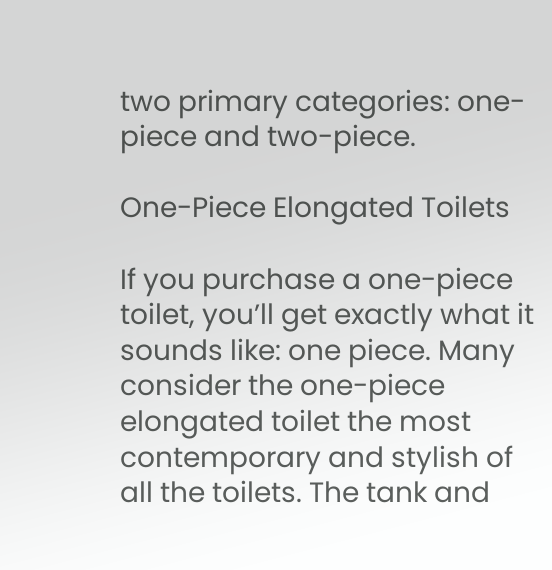two primary categories: one-piece and two-piece.

One-Piece Elongated Toilets

If you purchase a one-piece toilet, you’ll get exactly what it sounds like: one piece. Many consider the one-piece elongated toilet the most contemporary and stylish of all the toilets. The tank and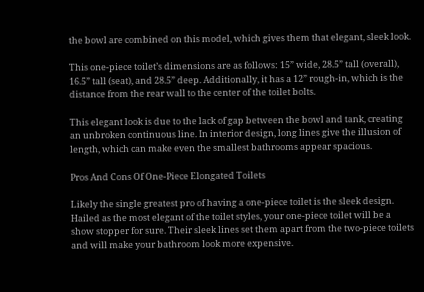the bowl are combined on this model, which gives them that elegant, sleek look.

This one-piece toilet’s dimensions are as follows: 15” wide, 28.5” tall (overall), 16.5” tall (seat), and 28.5” deep. Additionally, it has a 12” rough-in, which is the distance from the rear wall to the center of the toilet bolts.

This elegant look is due to the lack of gap between the bowl and tank, creating an unbroken continuous line. In interior design, long lines give the illusion of length, which can make even the smallest bathrooms appear spacious.

Pros And Cons Of One-Piece Elongated Toilets

Likely the single greatest pro of having a one-piece toilet is the sleek design. Hailed as the most elegant of the toilet styles, your one-piece toilet will be a show stopper for sure. Their sleek lines set them apart from the two-piece toilets and will make your bathroom look more expensive.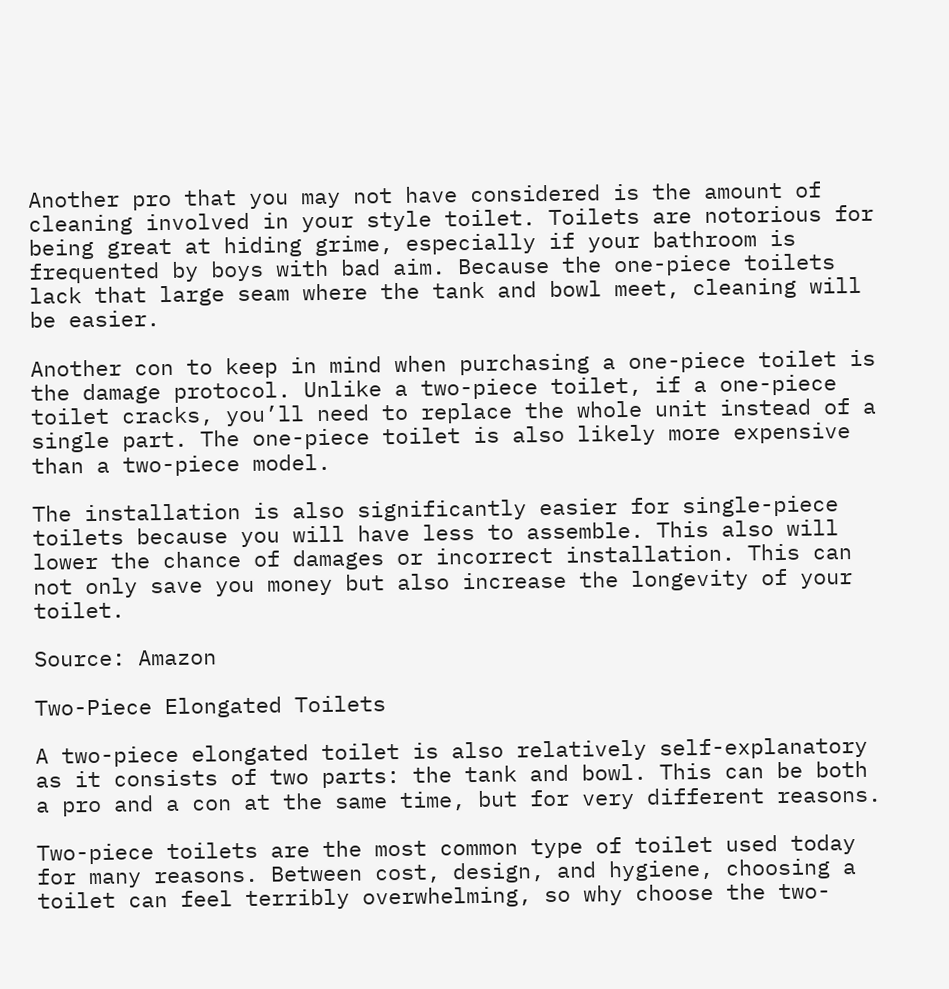Another pro that you may not have considered is the amount of cleaning involved in your style toilet. Toilets are notorious for being great at hiding grime, especially if your bathroom is frequented by boys with bad aim. Because the one-piece toilets lack that large seam where the tank and bowl meet, cleaning will be easier.

Another con to keep in mind when purchasing a one-piece toilet is the damage protocol. Unlike a two-piece toilet, if a one-piece toilet cracks, you’ll need to replace the whole unit instead of a single part. The one-piece toilet is also likely more expensive than a two-piece model.

The installation is also significantly easier for single-piece toilets because you will have less to assemble. This also will lower the chance of damages or incorrect installation. This can not only save you money but also increase the longevity of your toilet.

Source: Amazon

Two-Piece Elongated Toilets

A two-piece elongated toilet is also relatively self-explanatory as it consists of two parts: the tank and bowl. This can be both a pro and a con at the same time, but for very different reasons.

Two-piece toilets are the most common type of toilet used today for many reasons. Between cost, design, and hygiene, choosing a toilet can feel terribly overwhelming, so why choose the two-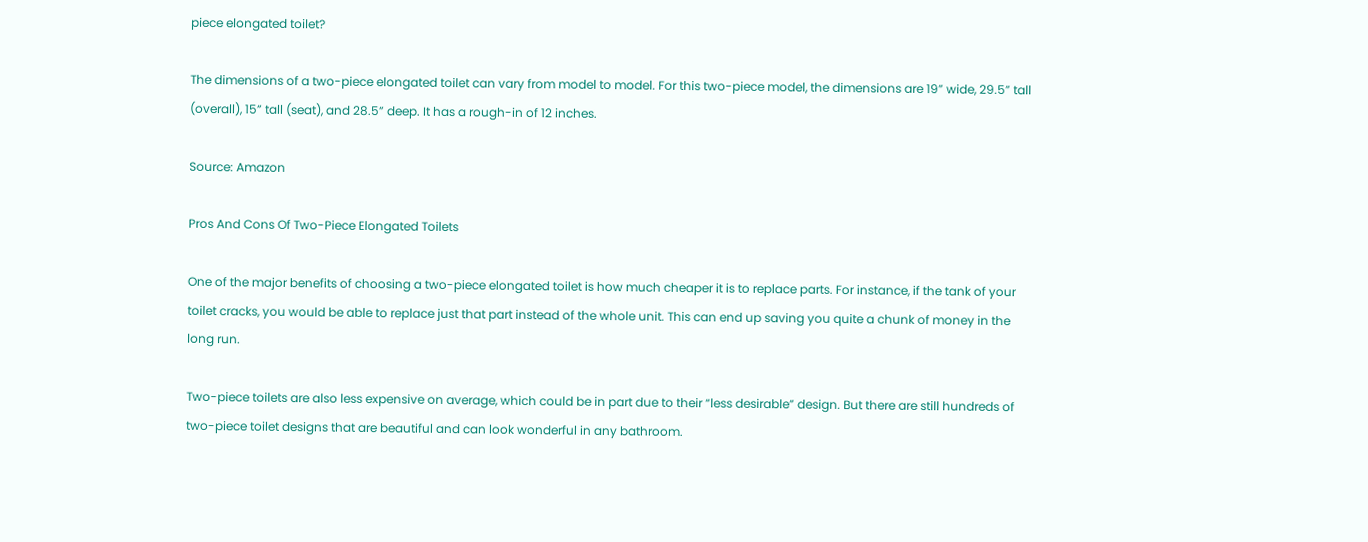piece elongated toilet?

The dimensions of a two-piece elongated toilet can vary from model to model. For this two-piece model, the dimensions are 19” wide, 29.5” tall (overall), 15” tall (seat), and 28.5” deep. It has a rough-in of 12 inches.

Source: Amazon

Pros And Cons Of Two-Piece Elongated Toilets

One of the major benefits of choosing a two-piece elongated toilet is how much cheaper it is to replace parts. For instance, if the tank of your toilet cracks, you would be able to replace just that part instead of the whole unit. This can end up saving you quite a chunk of money in the long run.

Two-piece toilets are also less expensive on average, which could be in part due to their “less desirable” design. But there are still hundreds of two-piece toilet designs that are beautiful and can look wonderful in any bathroom.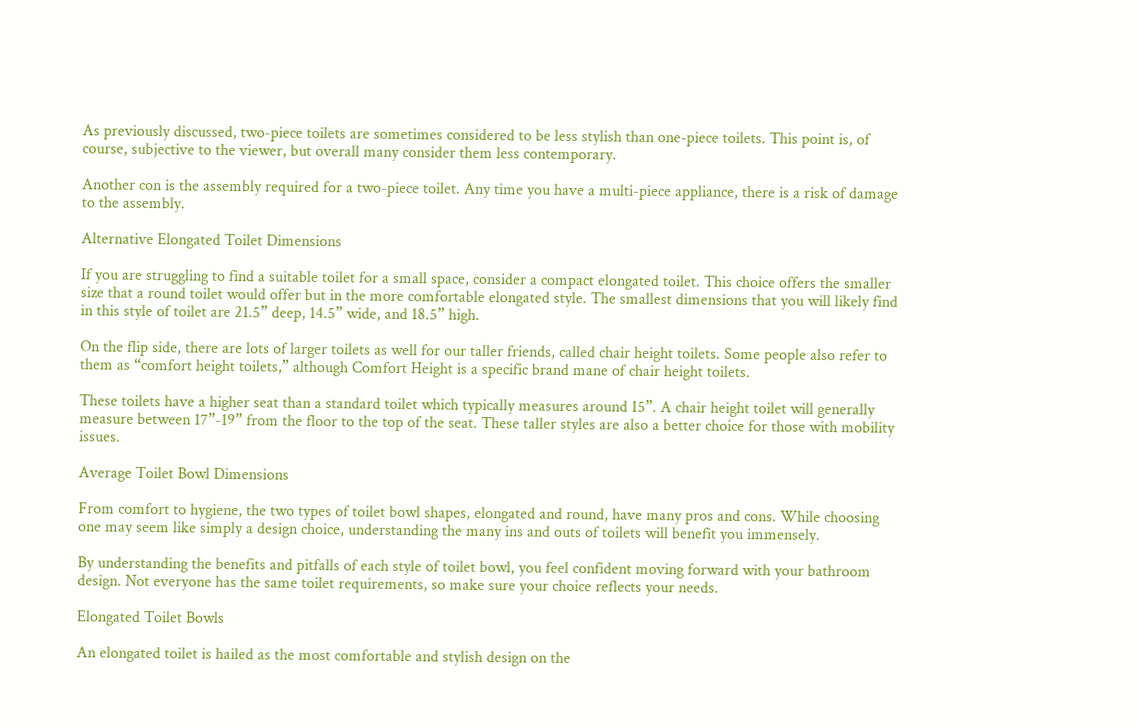As previously discussed, two-piece toilets are sometimes considered to be less stylish than one-piece toilets. This point is, of course, subjective to the viewer, but overall many consider them less contemporary.

Another con is the assembly required for a two-piece toilet. Any time you have a multi-piece appliance, there is a risk of damage to the assembly.

Alternative Elongated Toilet Dimensions

If you are struggling to find a suitable toilet for a small space, consider a compact elongated toilet. This choice offers the smaller size that a round toilet would offer but in the more comfortable elongated style. The smallest dimensions that you will likely find in this style of toilet are 21.5” deep, 14.5” wide, and 18.5” high.

On the flip side, there are lots of larger toilets as well for our taller friends, called chair height toilets. Some people also refer to them as “comfort height toilets,” although Comfort Height is a specific brand mane of chair height toilets.

These toilets have a higher seat than a standard toilet which typically measures around 15”. A chair height toilet will generally measure between 17”-19” from the floor to the top of the seat. These taller styles are also a better choice for those with mobility issues.

Average Toilet Bowl Dimensions

From comfort to hygiene, the two types of toilet bowl shapes, elongated and round, have many pros and cons. While choosing one may seem like simply a design choice, understanding the many ins and outs of toilets will benefit you immensely.

By understanding the benefits and pitfalls of each style of toilet bowl, you feel confident moving forward with your bathroom design. Not everyone has the same toilet requirements, so make sure your choice reflects your needs.

Elongated Toilet Bowls

An elongated toilet is hailed as the most comfortable and stylish design on the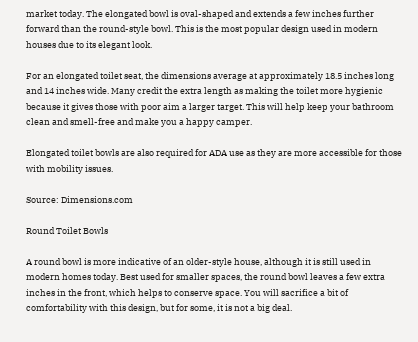market today. The elongated bowl is oval-shaped and extends a few inches further forward than the round-style bowl. This is the most popular design used in modern houses due to its elegant look.

For an elongated toilet seat, the dimensions average at approximately 18.5 inches long and 14 inches wide. Many credit the extra length as making the toilet more hygienic because it gives those with poor aim a larger target. This will help keep your bathroom clean and smell-free and make you a happy camper.

Elongated toilet bowls are also required for ADA use as they are more accessible for those with mobility issues.

Source: Dimensions.com

Round Toilet Bowls

A round bowl is more indicative of an older-style house, although it is still used in modern homes today. Best used for smaller spaces, the round bowl leaves a few extra inches in the front, which helps to conserve space. You will sacrifice a bit of comfortability with this design, but for some, it is not a big deal.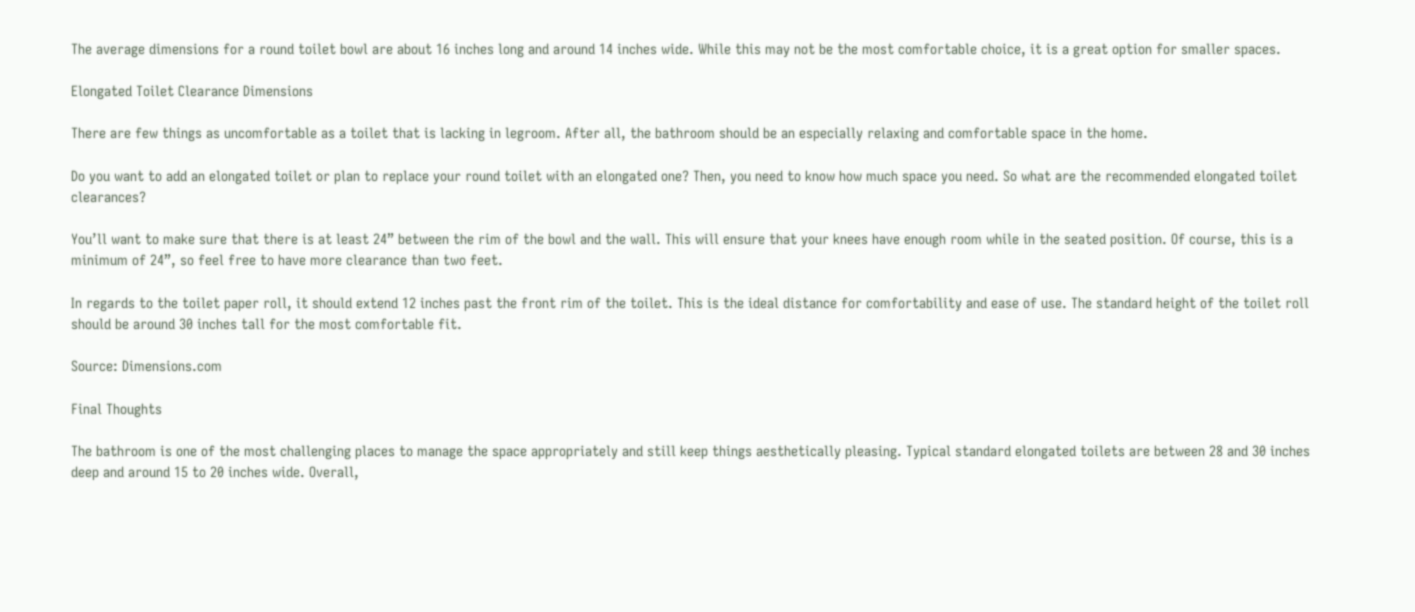The average dimensions for a round toilet bowl are about 16 inches long and around 14 inches wide. While this may not be the most comfortable choice, it is a great option for smaller spaces.

Elongated Toilet Clearance Dimensions

There are few things as uncomfortable as a toilet that is lacking in legroom. After all, the bathroom should be an especially relaxing and comfortable space in the home.

Do you want to add an elongated toilet or plan to replace your round toilet with an elongated one? Then, you need to know how much space you need. So what are the recommended elongated toilet clearances?

You’ll want to make sure that there is at least 24” between the rim of the bowl and the wall. This will ensure that your knees have enough room while in the seated position. Of course, this is a minimum of 24”, so feel free to have more clearance than two feet.

In regards to the toilet paper roll, it should extend 12 inches past the front rim of the toilet. This is the ideal distance for comfortability and ease of use. The standard height of the toilet roll should be around 30 inches tall for the most comfortable fit.

Source: Dimensions.com

Final Thoughts

The bathroom is one of the most challenging places to manage the space appropriately and still keep things aesthetically pleasing. Typical standard elongated toilets are between 28 and 30 inches deep and around 15 to 20 inches wide. Overall,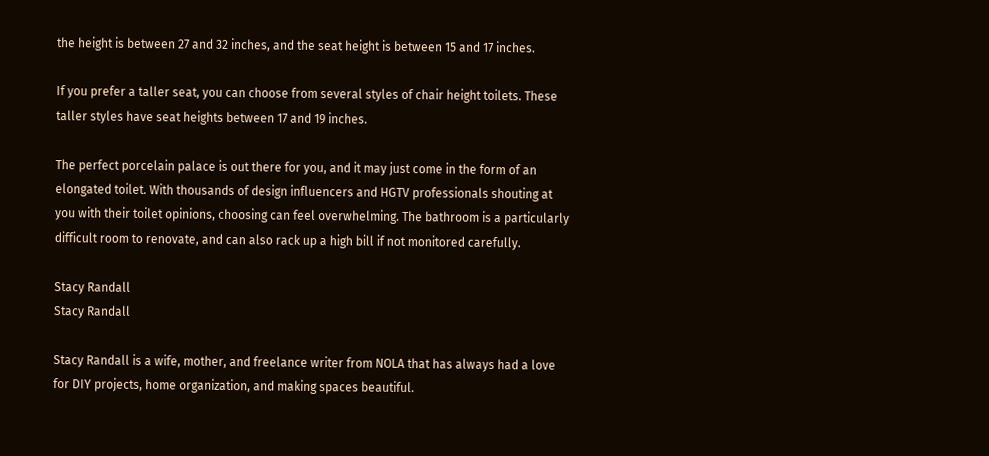the height is between 27 and 32 inches, and the seat height is between 15 and 17 inches.

If you prefer a taller seat, you can choose from several styles of chair height toilets. These taller styles have seat heights between 17 and 19 inches.

The perfect porcelain palace is out there for you, and it may just come in the form of an elongated toilet. With thousands of design influencers and HGTV professionals shouting at you with their toilet opinions, choosing can feel overwhelming. The bathroom is a particularly difficult room to renovate, and can also rack up a high bill if not monitored carefully.

Stacy Randall
Stacy Randall

Stacy Randall is a wife, mother, and freelance writer from NOLA that has always had a love for DIY projects, home organization, and making spaces beautiful.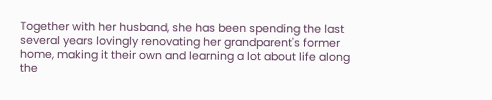Together with her husband, she has been spending the last several years lovingly renovating her grandparent's former home, making it their own and learning a lot about life along the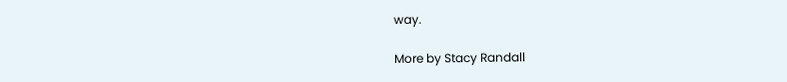way.

More by Stacy Randall